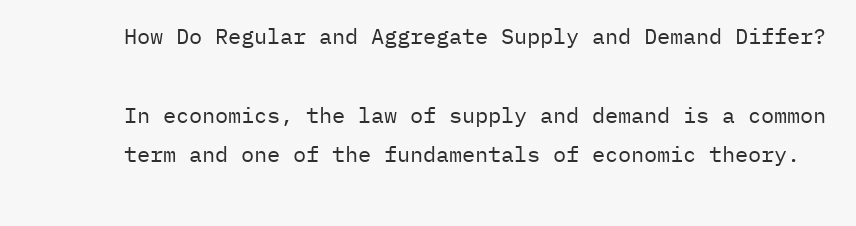How Do Regular and Aggregate Supply and Demand Differ?

In economics, the law of supply and demand is a common term and one of the fundamentals of economic theory.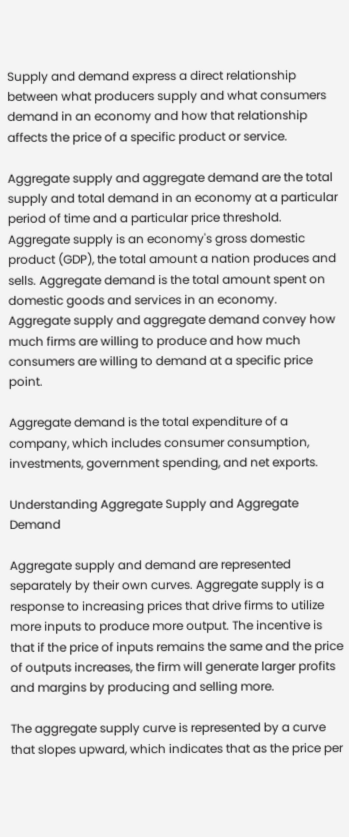Supply and demand express a direct relationship between what producers supply and what consumers demand in an economy and how that relationship affects the price of a specific product or service.

Aggregate supply and aggregate demand are the total supply and total demand in an economy at a particular period of time and a particular price threshold. Aggregate supply is an economy's gross domestic product (GDP), the total amount a nation produces and sells. Aggregate demand is the total amount spent on domestic goods and services in an economy. Aggregate supply and aggregate demand convey how much firms are willing to produce and how much consumers are willing to demand at a specific price point.

Aggregate demand is the total expenditure of a company, which includes consumer consumption, investments, government spending, and net exports.

Understanding Aggregate Supply and Aggregate Demand

Aggregate supply and demand are represented separately by their own curves. Aggregate supply is a response to increasing prices that drive firms to utilize more inputs to produce more output. The incentive is that if the price of inputs remains the same and the price of outputs increases, the firm will generate larger profits and margins by producing and selling more.

The aggregate supply curve is represented by a curve that slopes upward, which indicates that as the price per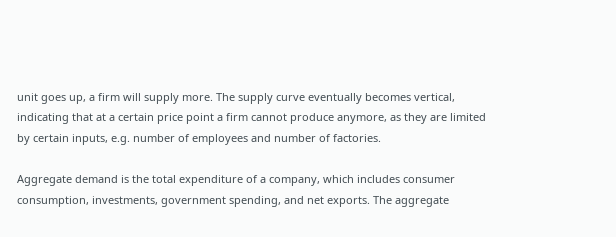unit goes up, a firm will supply more. The supply curve eventually becomes vertical, indicating that at a certain price point a firm cannot produce anymore, as they are limited by certain inputs, e.g. number of employees and number of factories.

Aggregate demand is the total expenditure of a company, which includes consumer consumption, investments, government spending, and net exports. The aggregate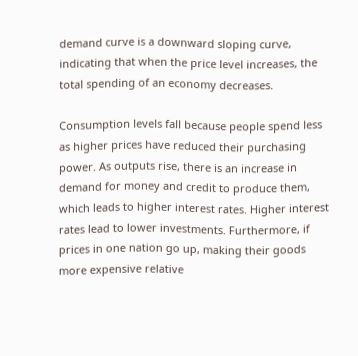demand curve is a downward sloping curve, indicating that when the price level increases, the total spending of an economy decreases.

Consumption levels fall because people spend less as higher prices have reduced their purchasing power. As outputs rise, there is an increase in demand for money and credit to produce them, which leads to higher interest rates. Higher interest rates lead to lower investments. Furthermore, if prices in one nation go up, making their goods more expensive relative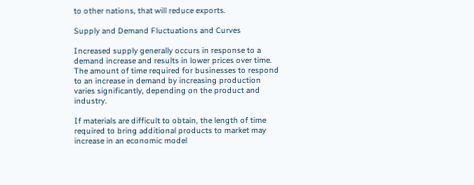to other nations, that will reduce exports.

Supply and Demand Fluctuations and Curves

Increased supply generally occurs in response to a demand increase and results in lower prices over time. The amount of time required for businesses to respond to an increase in demand by increasing production varies significantly, depending on the product and industry.

If materials are difficult to obtain, the length of time required to bring additional products to market may increase in an economic model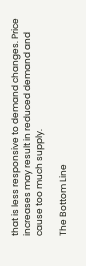that is less responsive to demand changes. Price increases may result in reduced demand and cause too much supply.

The Bottom Line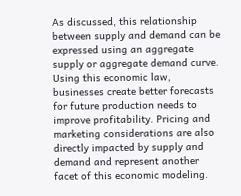As discussed, this relationship between supply and demand can be expressed using an aggregate supply or aggregate demand curve. Using this economic law, businesses create better forecasts for future production needs to improve profitability. Pricing and marketing considerations are also directly impacted by supply and demand and represent another facet of this economic modeling.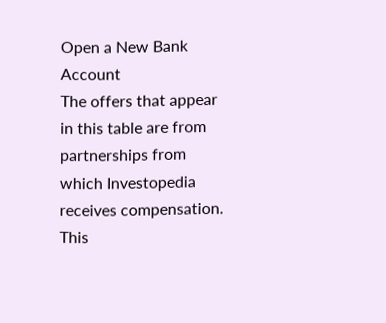Open a New Bank Account
The offers that appear in this table are from partnerships from which Investopedia receives compensation. This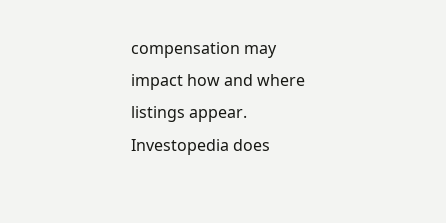compensation may impact how and where listings appear. Investopedia does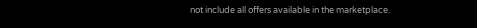not include all offers available in the marketplace.